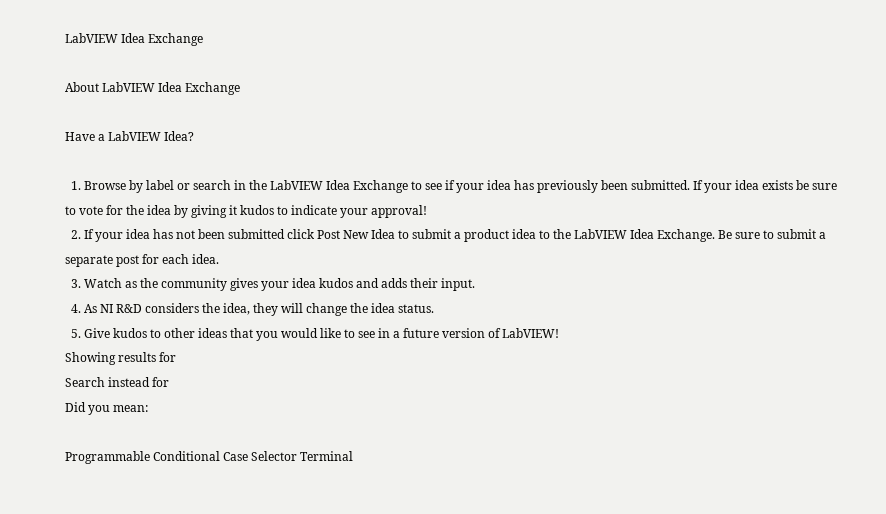LabVIEW Idea Exchange

About LabVIEW Idea Exchange

Have a LabVIEW Idea?

  1. Browse by label or search in the LabVIEW Idea Exchange to see if your idea has previously been submitted. If your idea exists be sure to vote for the idea by giving it kudos to indicate your approval!
  2. If your idea has not been submitted click Post New Idea to submit a product idea to the LabVIEW Idea Exchange. Be sure to submit a separate post for each idea.
  3. Watch as the community gives your idea kudos and adds their input.
  4. As NI R&D considers the idea, they will change the idea status.
  5. Give kudos to other ideas that you would like to see in a future version of LabVIEW!
Showing results for
Search instead for
Did you mean:

Programmable Conditional Case Selector Terminal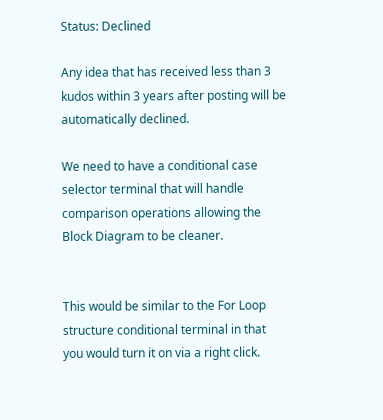Status: Declined

Any idea that has received less than 3 kudos within 3 years after posting will be automatically declined.

We need to have a conditional case selector terminal that will handle comparison operations allowing the Block Diagram to be cleaner.


This would be similar to the For Loop structure conditional terminal in that you would turn it on via a right click.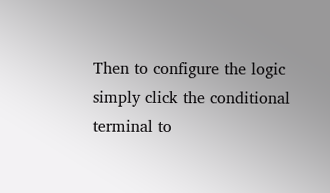Then to configure the logic simply click the conditional terminal to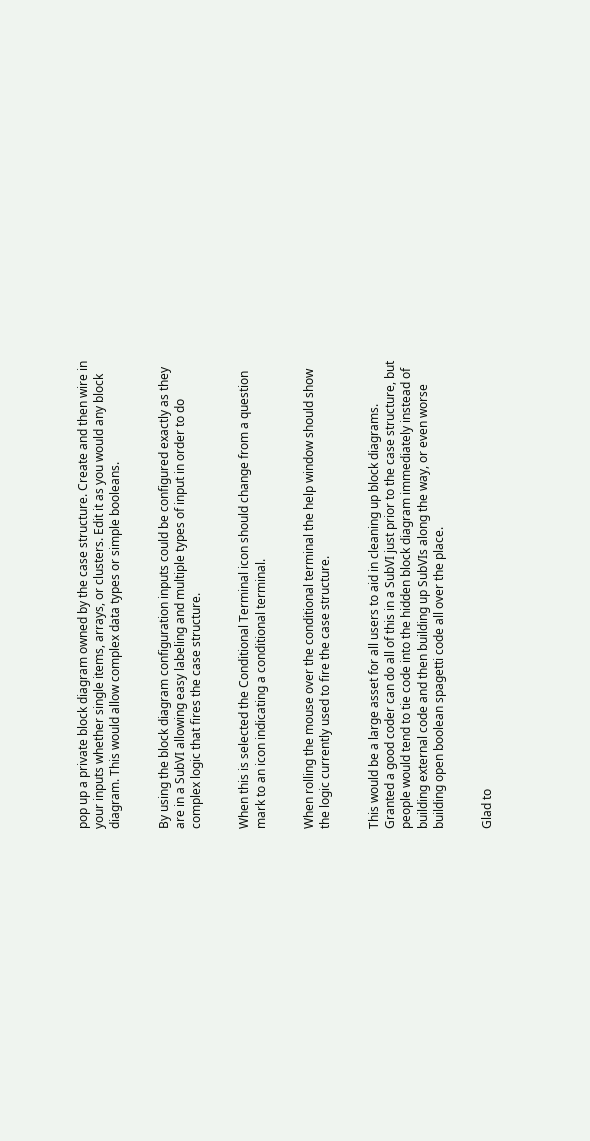pop up a private block diagram owned by the case structure. Create and then wire in your inputs whether single items, arrays, or clusters. Edit it as you would any block diagram. This would allow complex data types or simple booleans.


By using the block diagram configuration inputs could be configured exactly as they are in a SubVI allowing easy labeling and multiple types of input in order to do complex logic that fires the case structure.


When this is selected the Conditional Terminal icon should change from a question mark to an icon indicating a conditional terminal.


When rolling the mouse over the conditional terminal the help window should show the logic currently used to fire the case structure.


This would be a large asset for all users to aid in cleaning up block diagrams. Granted a good coder can do all of this in a SubVI just prior to the case structure, but people would tend to tie code into the hidden block diagram immediately instead of building external code and then building up SubVIs along the way, or even worse building open boolean spagetti code all over the place.


Glad to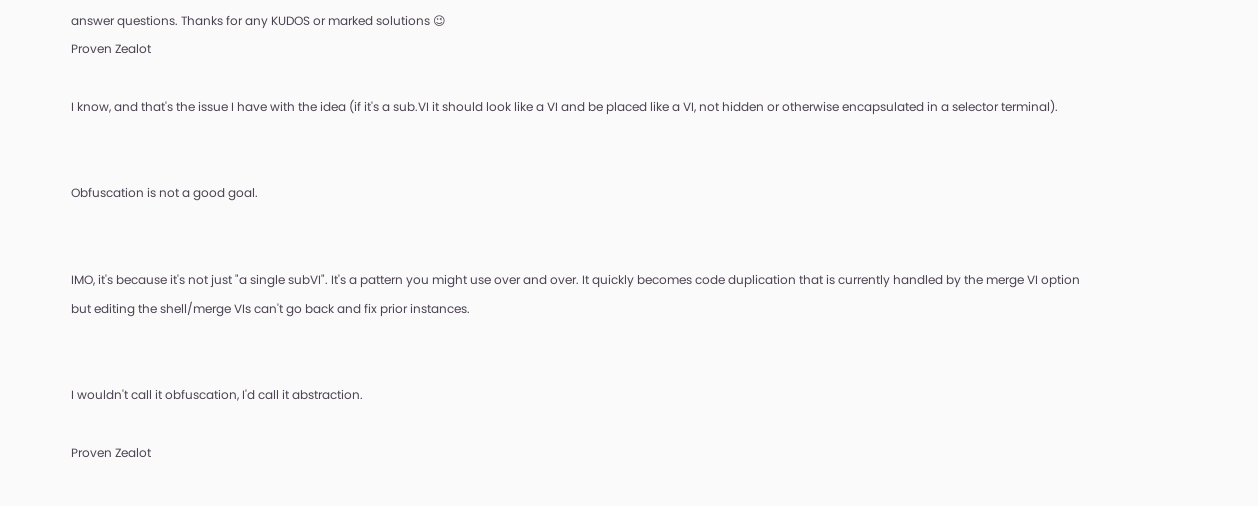answer questions. Thanks for any KUDOS or marked solutions 😉
Proven Zealot

I know, and that's the issue I have with the idea (if it's a sub.VI it should look like a VI and be placed like a VI, not hidden or otherwise encapsulated in a selector terminal).


Obfuscation is not a good goal.


IMO, it's because it's not just "a single subVI". It's a pattern you might use over and over. It quickly becomes code duplication that is currently handled by the merge VI option but editing the shell/merge VIs can't go back and fix prior instances.


I wouldn't call it obfuscation, I'd call it abstraction.

Proven Zealot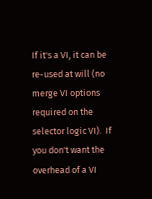If it's a VI, it can be re-used at will (no merge VI options required on the selector logic VI).  If you don't want the overhead of a VI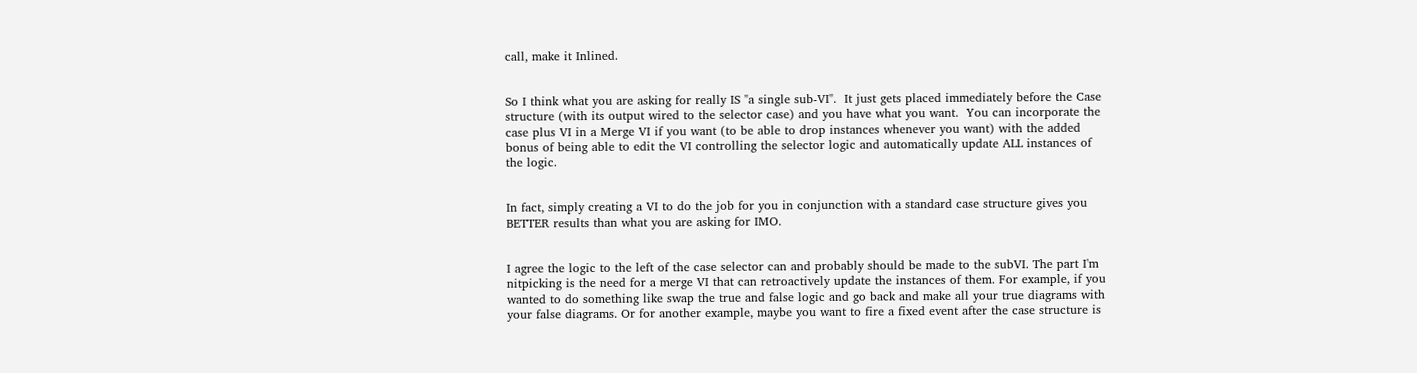call, make it Inlined.


So I think what you are asking for really IS "a single sub-VI".  It just gets placed immediately before the Case structure (with its output wired to the selector case) and you have what you want.  You can incorporate the case plus VI in a Merge VI if you want (to be able to drop instances whenever you want) with the added bonus of being able to edit the VI controlling the selector logic and automatically update ALL instances of the logic.


In fact, simply creating a VI to do the job for you in conjunction with a standard case structure gives you BETTER results than what you are asking for IMO.


I agree the logic to the left of the case selector can and probably should be made to the subVI. The part I'm nitpicking is the need for a merge VI that can retroactively update the instances of them. For example, if you wanted to do something like swap the true and false logic and go back and make all your true diagrams with your false diagrams. Or for another example, maybe you want to fire a fixed event after the case structure is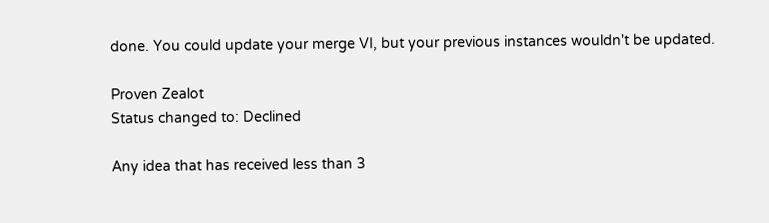done. You could update your merge VI, but your previous instances wouldn't be updated.

Proven Zealot
Status changed to: Declined

Any idea that has received less than 3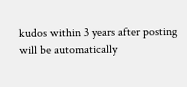kudos within 3 years after posting will be automatically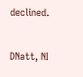declined.

DNatt, NI